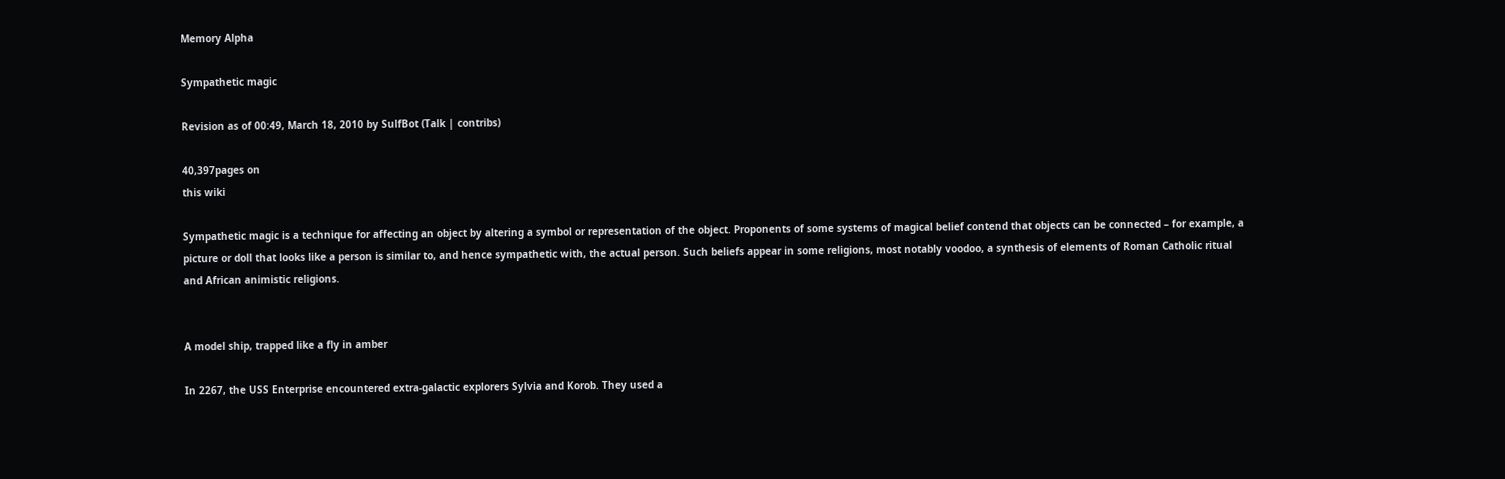Memory Alpha

Sympathetic magic

Revision as of 00:49, March 18, 2010 by SulfBot (Talk | contribs)

40,397pages on
this wiki

Sympathetic magic is a technique for affecting an object by altering a symbol or representation of the object. Proponents of some systems of magical belief contend that objects can be connected – for example, a picture or doll that looks like a person is similar to, and hence sympathetic with, the actual person. Such beliefs appear in some religions, most notably voodoo, a synthesis of elements of Roman Catholic ritual and African animistic religions.


A model ship, trapped like a fly in amber

In 2267, the USS Enterprise encountered extra-galactic explorers Sylvia and Korob. They used a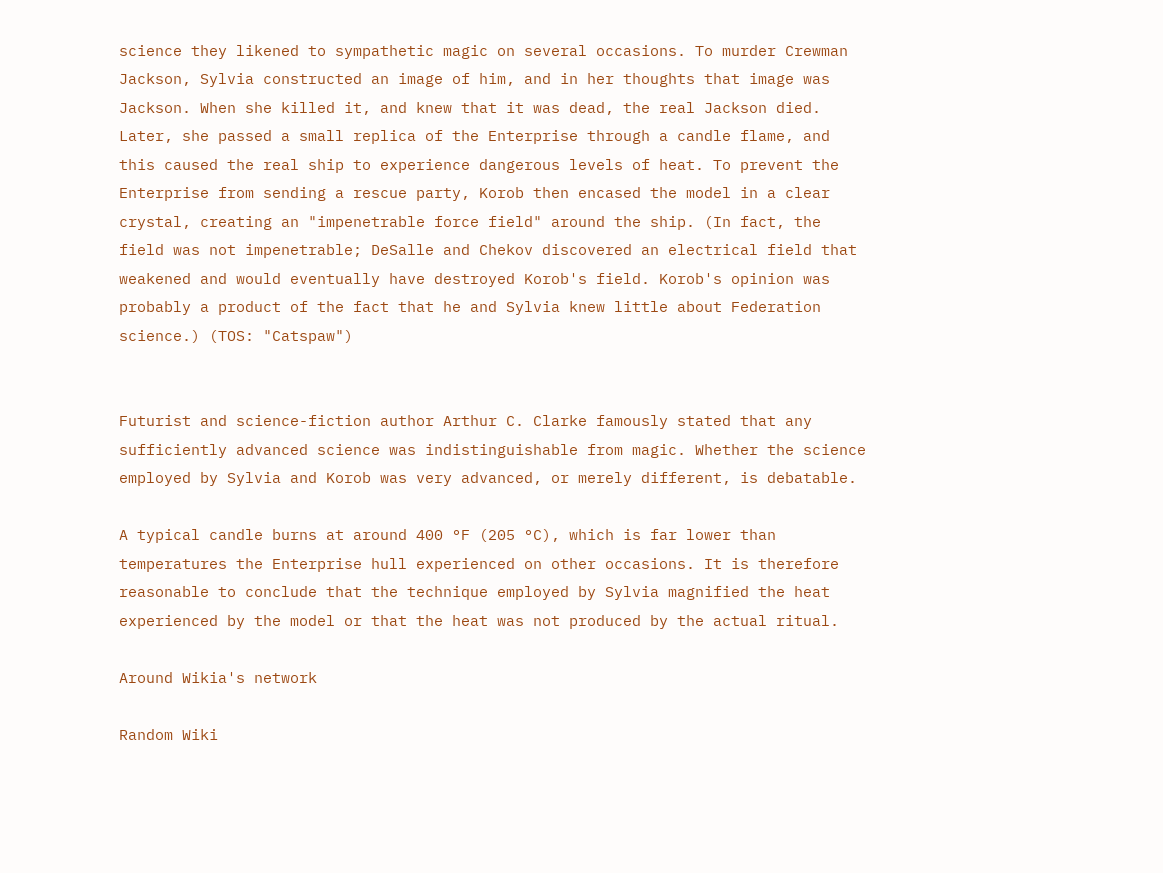science they likened to sympathetic magic on several occasions. To murder Crewman Jackson, Sylvia constructed an image of him, and in her thoughts that image was Jackson. When she killed it, and knew that it was dead, the real Jackson died. Later, she passed a small replica of the Enterprise through a candle flame, and this caused the real ship to experience dangerous levels of heat. To prevent the Enterprise from sending a rescue party, Korob then encased the model in a clear crystal, creating an "impenetrable force field" around the ship. (In fact, the field was not impenetrable; DeSalle and Chekov discovered an electrical field that weakened and would eventually have destroyed Korob's field. Korob's opinion was probably a product of the fact that he and Sylvia knew little about Federation science.) (TOS: "Catspaw")


Futurist and science-fiction author Arthur C. Clarke famously stated that any sufficiently advanced science was indistinguishable from magic. Whether the science employed by Sylvia and Korob was very advanced, or merely different, is debatable.

A typical candle burns at around 400 °F (205 °C), which is far lower than temperatures the Enterprise hull experienced on other occasions. It is therefore reasonable to conclude that the technique employed by Sylvia magnified the heat experienced by the model or that the heat was not produced by the actual ritual.

Around Wikia's network

Random Wiki